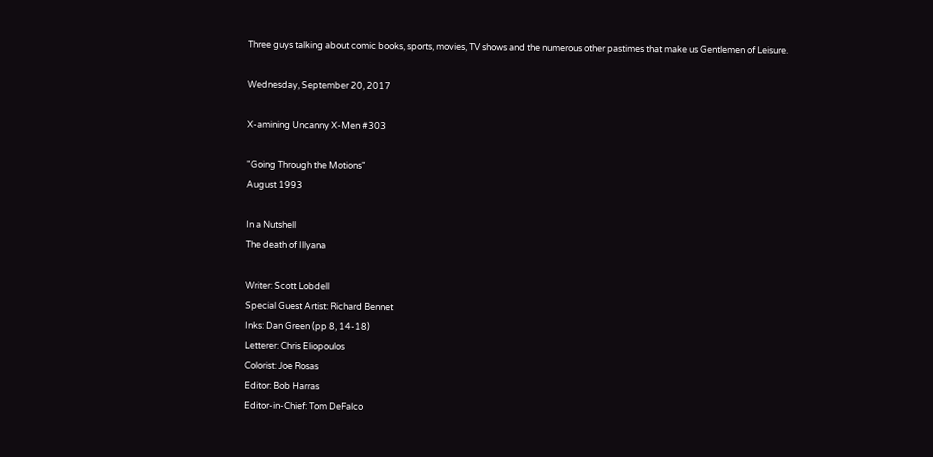Three guys talking about comic books, sports, movies, TV shows and the numerous other pastimes that make us Gentlemen of Leisure.

Wednesday, September 20, 2017

X-amining Uncanny X-Men #303

"Going Through the Motions"
August 1993

In a Nutshell
The death of Illyana

Writer: Scott Lobdell
Special Guest Artist: Richard Bennet
Inks: Dan Green (pp 8, 14-18)
Letterer: Chris Eliopoulos
Colorist: Joe Rosas
Editor: Bob Harras
Editor-in-Chief: Tom DeFalco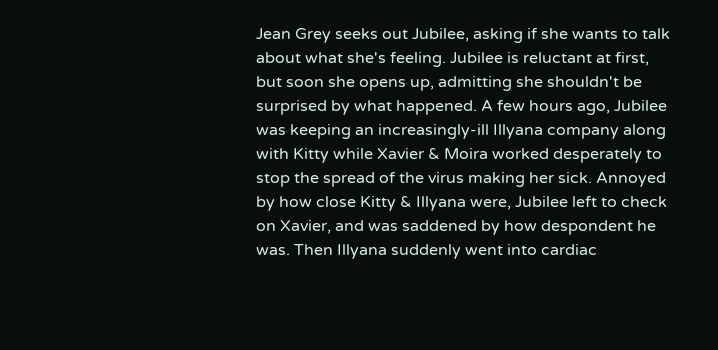Jean Grey seeks out Jubilee, asking if she wants to talk about what she's feeling. Jubilee is reluctant at first, but soon she opens up, admitting she shouldn't be surprised by what happened. A few hours ago, Jubilee was keeping an increasingly-ill Illyana company along with Kitty while Xavier & Moira worked desperately to stop the spread of the virus making her sick. Annoyed by how close Kitty & Illyana were, Jubilee left to check on Xavier, and was saddened by how despondent he was. Then Illyana suddenly went into cardiac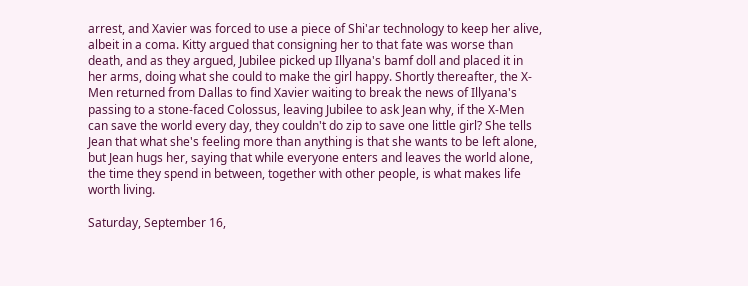arrest, and Xavier was forced to use a piece of Shi'ar technology to keep her alive, albeit in a coma. Kitty argued that consigning her to that fate was worse than death, and as they argued, Jubilee picked up Illyana's bamf doll and placed it in her arms, doing what she could to make the girl happy. Shortly thereafter, the X-Men returned from Dallas to find Xavier waiting to break the news of Illyana's passing to a stone-faced Colossus, leaving Jubilee to ask Jean why, if the X-Men can save the world every day, they couldn't do zip to save one little girl? She tells Jean that what she's feeling more than anything is that she wants to be left alone, but Jean hugs her, saying that while everyone enters and leaves the world alone, the time they spend in between, together with other people, is what makes life worth living.

Saturday, September 16,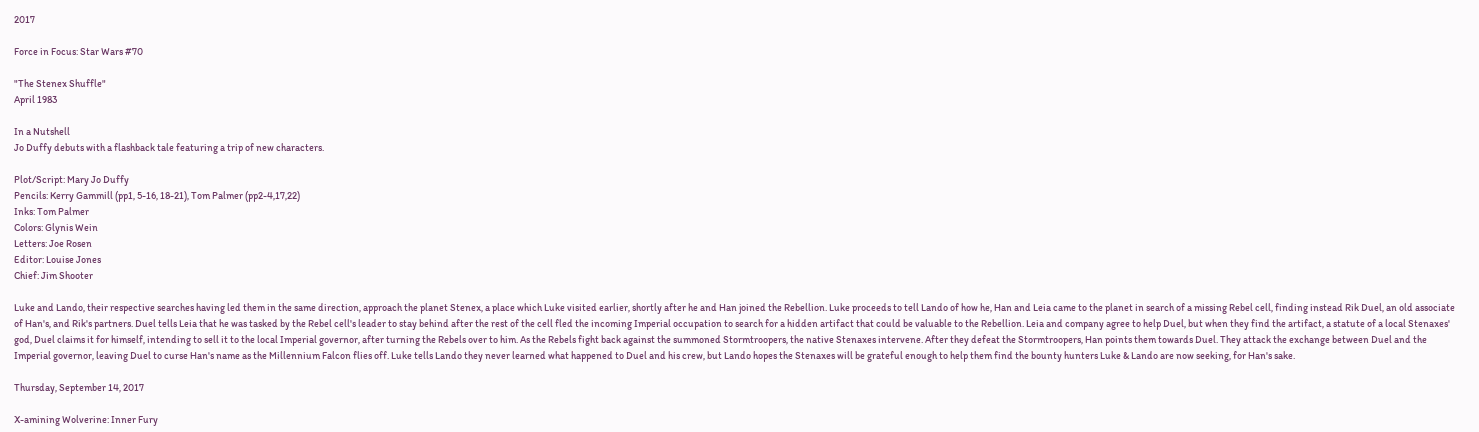2017

Force in Focus: Star Wars #70

"The Stenex Shuffle"
April 1983

In a Nutshell
Jo Duffy debuts with a flashback tale featuring a trip of new characters.

Plot/Script: Mary Jo Duffy
Pencils: Kerry Gammill (pp1, 5-16, 18-21), Tom Palmer (pp2-4,17,22)
Inks: Tom Palmer
Colors: Glynis Wein
Letters: Joe Rosen
Editor: Louise Jones
Chief: Jim Shooter

Luke and Lando, their respective searches having led them in the same direction, approach the planet Stenex, a place which Luke visited earlier, shortly after he and Han joined the Rebellion. Luke proceeds to tell Lando of how he, Han and Leia came to the planet in search of a missing Rebel cell, finding instead Rik Duel, an old associate of Han's, and Rik's partners. Duel tells Leia that he was tasked by the Rebel cell's leader to stay behind after the rest of the cell fled the incoming Imperial occupation to search for a hidden artifact that could be valuable to the Rebellion. Leia and company agree to help Duel, but when they find the artifact, a statute of a local Stenaxes' god, Duel claims it for himself, intending to sell it to the local Imperial governor, after turning the Rebels over to him. As the Rebels fight back against the summoned Stormtroopers, the native Stenaxes intervene. After they defeat the Stormtroopers, Han points them towards Duel. They attack the exchange between Duel and the Imperial governor, leaving Duel to curse Han's name as the Millennium Falcon flies off. Luke tells Lando they never learned what happened to Duel and his crew, but Lando hopes the Stenaxes will be grateful enough to help them find the bounty hunters Luke & Lando are now seeking, for Han's sake.

Thursday, September 14, 2017

X-amining Wolverine: Inner Fury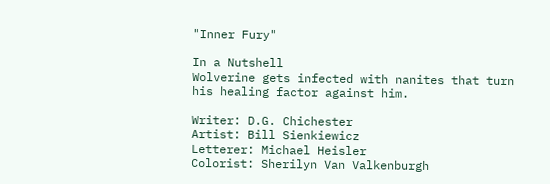"Inner Fury"

In a Nutshell
Wolverine gets infected with nanites that turn his healing factor against him.

Writer: D.G. Chichester
Artist: Bill Sienkiewicz
Letterer: Michael Heisler
Colorist: Sherilyn Van Valkenburgh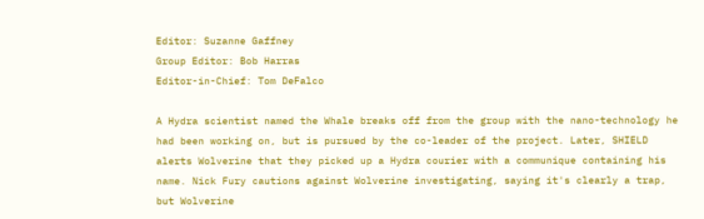Editor: Suzanne Gaffney
Group Editor: Bob Harras
Editor-in-Chief: Tom DeFalco

A Hydra scientist named the Whale breaks off from the group with the nano-technology he had been working on, but is pursued by the co-leader of the project. Later, SHIELD alerts Wolverine that they picked up a Hydra courier with a communique containing his name. Nick Fury cautions against Wolverine investigating, saying it's clearly a trap, but Wolverine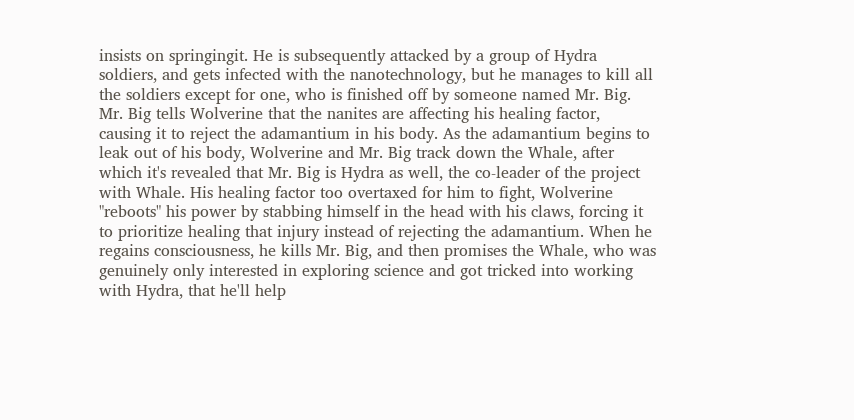insists on springingit. He is subsequently attacked by a group of Hydra soldiers, and gets infected with the nanotechnology, but he manages to kill all the soldiers except for one, who is finished off by someone named Mr. Big. Mr. Big tells Wolverine that the nanites are affecting his healing factor, causing it to reject the adamantium in his body. As the adamantium begins to leak out of his body, Wolverine and Mr. Big track down the Whale, after which it's revealed that Mr. Big is Hydra as well, the co-leader of the project with Whale. His healing factor too overtaxed for him to fight, Wolverine "reboots" his power by stabbing himself in the head with his claws, forcing it to prioritize healing that injury instead of rejecting the adamantium. When he regains consciousness, he kills Mr. Big, and then promises the Whale, who was genuinely only interested in exploring science and got tricked into working with Hydra, that he'll help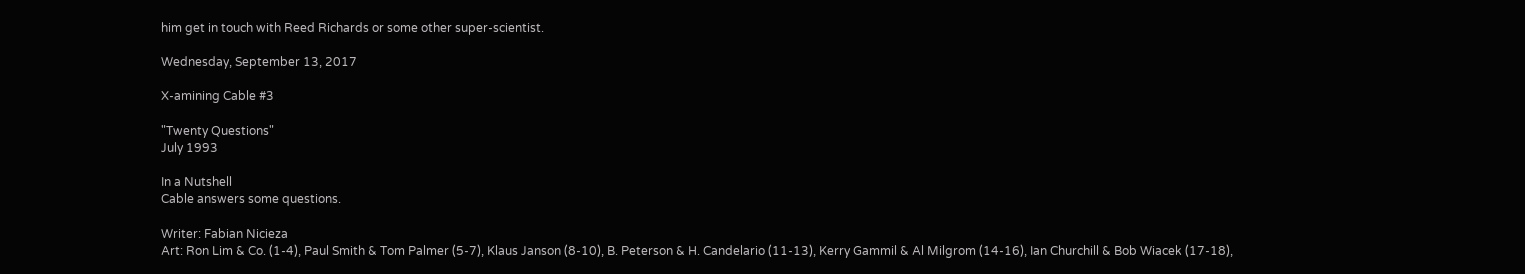him get in touch with Reed Richards or some other super-scientist.

Wednesday, September 13, 2017

X-amining Cable #3

"Twenty Questions"
July 1993

In a Nutshell
Cable answers some questions.

Writer: Fabian Nicieza
Art: Ron Lim & Co. (1-4), Paul Smith & Tom Palmer (5-7), Klaus Janson (8-10), B. Peterson & H. Candelario (11-13), Kerry Gammil & Al Milgrom (14-16), Ian Churchill & Bob Wiacek (17-18),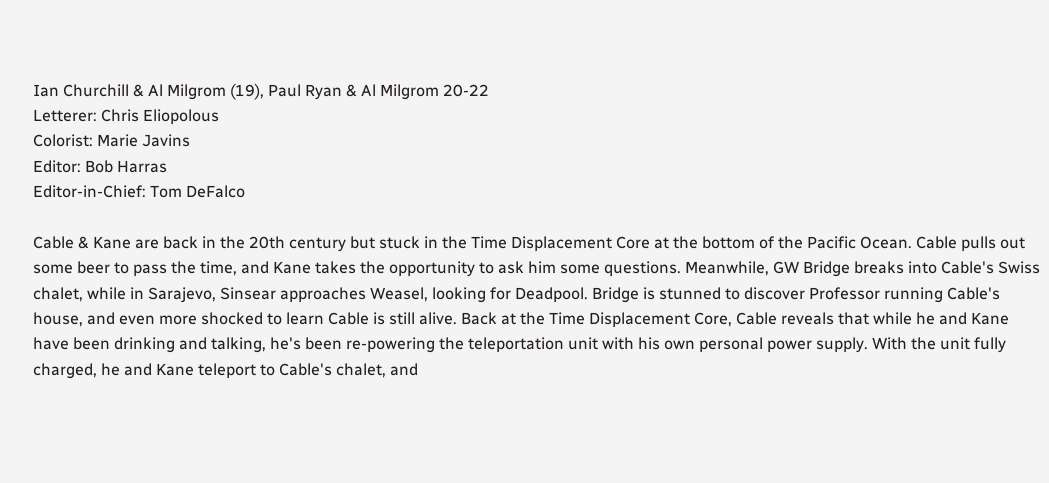Ian Churchill & Al Milgrom (19), Paul Ryan & Al Milgrom 20-22
Letterer: Chris Eliopolous
Colorist: Marie Javins
Editor: Bob Harras
Editor-in-Chief: Tom DeFalco

Cable & Kane are back in the 20th century but stuck in the Time Displacement Core at the bottom of the Pacific Ocean. Cable pulls out some beer to pass the time, and Kane takes the opportunity to ask him some questions. Meanwhile, GW Bridge breaks into Cable's Swiss chalet, while in Sarajevo, Sinsear approaches Weasel, looking for Deadpool. Bridge is stunned to discover Professor running Cable's house, and even more shocked to learn Cable is still alive. Back at the Time Displacement Core, Cable reveals that while he and Kane have been drinking and talking, he's been re-powering the teleportation unit with his own personal power supply. With the unit fully charged, he and Kane teleport to Cable's chalet, and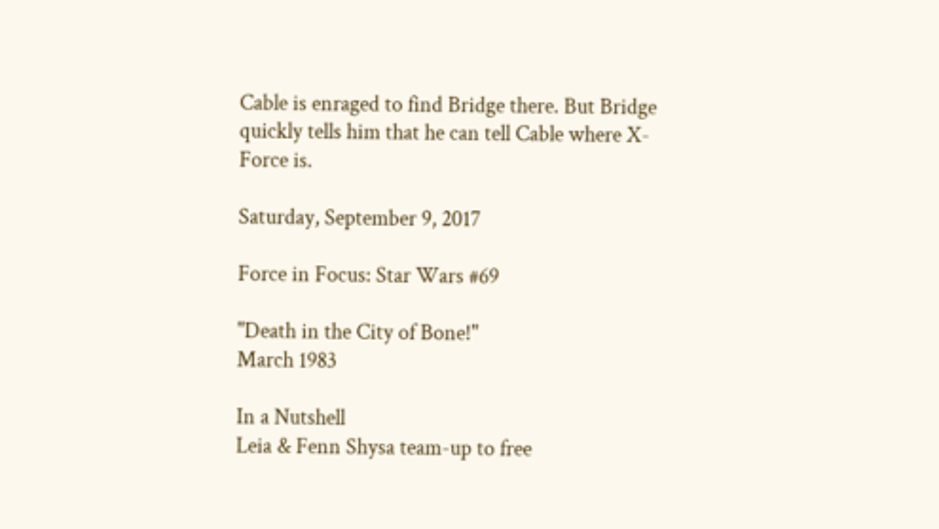Cable is enraged to find Bridge there. But Bridge quickly tells him that he can tell Cable where X-Force is.

Saturday, September 9, 2017

Force in Focus: Star Wars #69

"Death in the City of Bone!"
March 1983

In a Nutshell
Leia & Fenn Shysa team-up to free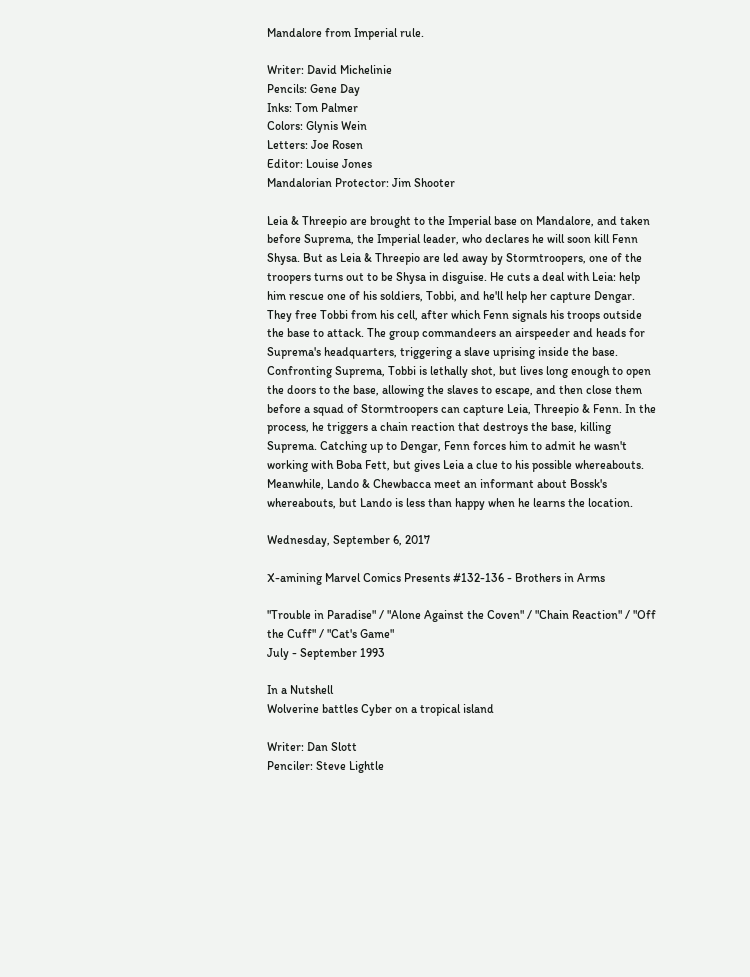Mandalore from Imperial rule.

Writer: David Michelinie
Pencils: Gene Day
Inks: Tom Palmer
Colors: Glynis Wein
Letters: Joe Rosen
Editor: Louise Jones
Mandalorian Protector: Jim Shooter

Leia & Threepio are brought to the Imperial base on Mandalore, and taken before Suprema, the Imperial leader, who declares he will soon kill Fenn Shysa. But as Leia & Threepio are led away by Stormtroopers, one of the troopers turns out to be Shysa in disguise. He cuts a deal with Leia: help him rescue one of his soldiers, Tobbi, and he'll help her capture Dengar. They free Tobbi from his cell, after which Fenn signals his troops outside the base to attack. The group commandeers an airspeeder and heads for Suprema's headquarters, triggering a slave uprising inside the base. Confronting Suprema, Tobbi is lethally shot, but lives long enough to open the doors to the base, allowing the slaves to escape, and then close them before a squad of Stormtroopers can capture Leia, Threepio & Fenn. In the process, he triggers a chain reaction that destroys the base, killing Suprema. Catching up to Dengar, Fenn forces him to admit he wasn't working with Boba Fett, but gives Leia a clue to his possible whereabouts. Meanwhile, Lando & Chewbacca meet an informant about Bossk's whereabouts, but Lando is less than happy when he learns the location.

Wednesday, September 6, 2017

X-amining Marvel Comics Presents #132-136 - Brothers in Arms

"Trouble in Paradise" / "Alone Against the Coven" / "Chain Reaction" / "Off the Cuff" / "Cat's Game"
July - September 1993

In a Nutshell
Wolverine battles Cyber on a tropical island

Writer: Dan Slott
Penciler: Steve Lightle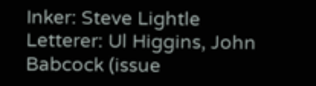Inker: Steve Lightle
Letterer: Ul Higgins, John Babcock (issue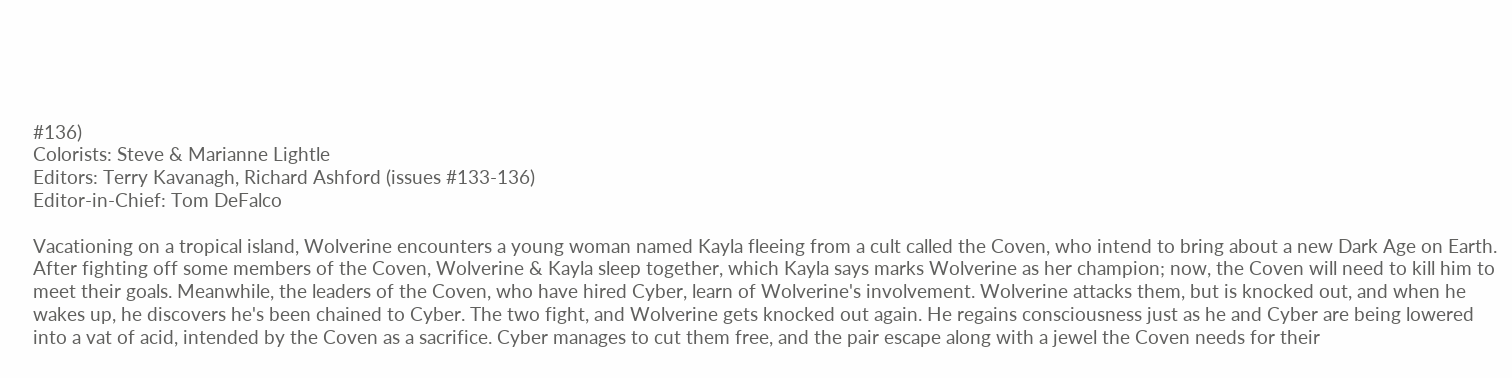#136)
Colorists: Steve & Marianne Lightle
Editors: Terry Kavanagh, Richard Ashford (issues #133-136)
Editor-in-Chief: Tom DeFalco

Vacationing on a tropical island, Wolverine encounters a young woman named Kayla fleeing from a cult called the Coven, who intend to bring about a new Dark Age on Earth. After fighting off some members of the Coven, Wolverine & Kayla sleep together, which Kayla says marks Wolverine as her champion; now, the Coven will need to kill him to meet their goals. Meanwhile, the leaders of the Coven, who have hired Cyber, learn of Wolverine's involvement. Wolverine attacks them, but is knocked out, and when he wakes up, he discovers he's been chained to Cyber. The two fight, and Wolverine gets knocked out again. He regains consciousness just as he and Cyber are being lowered into a vat of acid, intended by the Coven as a sacrifice. Cyber manages to cut them free, and the pair escape along with a jewel the Coven needs for their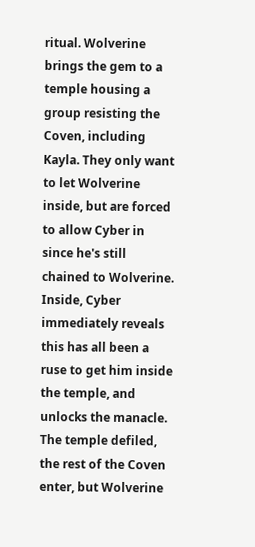ritual. Wolverine brings the gem to a temple housing a group resisting the Coven, including Kayla. They only want to let Wolverine inside, but are forced to allow Cyber in since he's still chained to Wolverine. Inside, Cyber immediately reveals this has all been a ruse to get him inside the temple, and unlocks the manacle. The temple defiled, the rest of the Coven enter, but Wolverine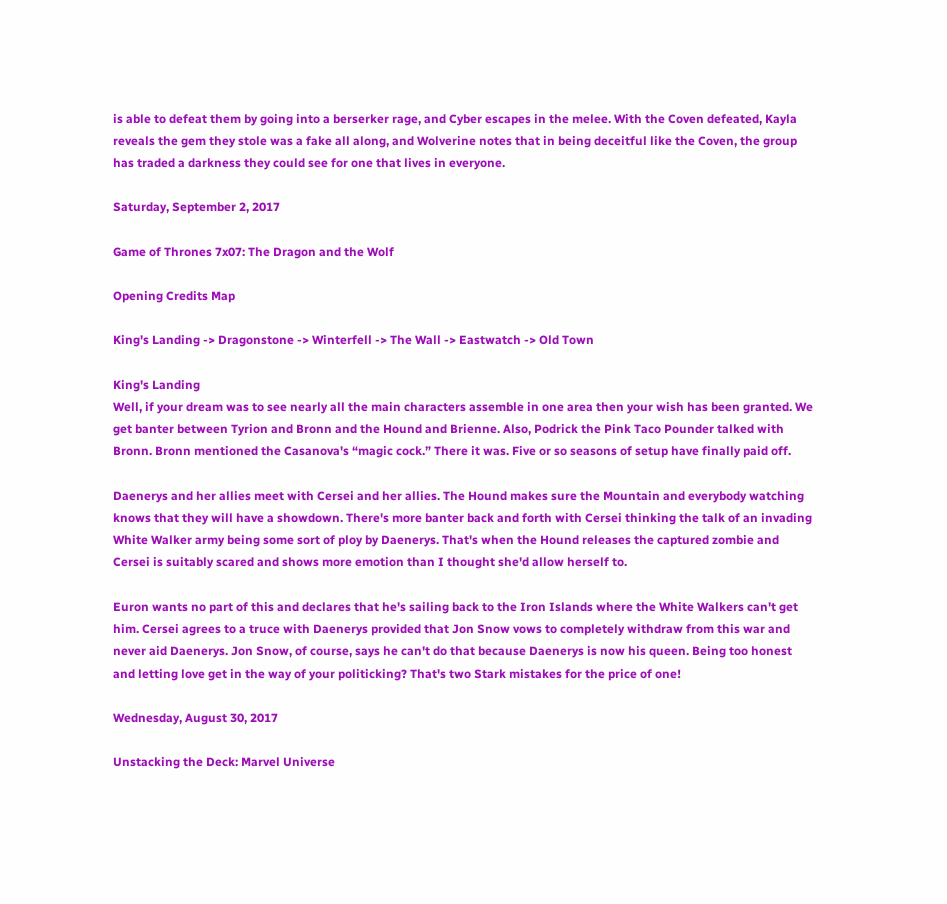is able to defeat them by going into a berserker rage, and Cyber escapes in the melee. With the Coven defeated, Kayla reveals the gem they stole was a fake all along, and Wolverine notes that in being deceitful like the Coven, the group has traded a darkness they could see for one that lives in everyone.

Saturday, September 2, 2017

Game of Thrones 7x07: The Dragon and the Wolf

Opening Credits Map

King's Landing -> Dragonstone -> Winterfell -> The Wall -> Eastwatch -> Old Town

King's Landing
Well, if your dream was to see nearly all the main characters assemble in one area then your wish has been granted. We get banter between Tyrion and Bronn and the Hound and Brienne. Also, Podrick the Pink Taco Pounder talked with Bronn. Bronn mentioned the Casanova's “magic cock.” There it was. Five or so seasons of setup have finally paid off.

Daenerys and her allies meet with Cersei and her allies. The Hound makes sure the Mountain and everybody watching knows that they will have a showdown. There's more banter back and forth with Cersei thinking the talk of an invading White Walker army being some sort of ploy by Daenerys. That's when the Hound releases the captured zombie and Cersei is suitably scared and shows more emotion than I thought she'd allow herself to.

Euron wants no part of this and declares that he's sailing back to the Iron Islands where the White Walkers can't get him. Cersei agrees to a truce with Daenerys provided that Jon Snow vows to completely withdraw from this war and never aid Daenerys. Jon Snow, of course, says he can't do that because Daenerys is now his queen. Being too honest and letting love get in the way of your politicking? That's two Stark mistakes for the price of one!

Wednesday, August 30, 2017

Unstacking the Deck: Marvel Universe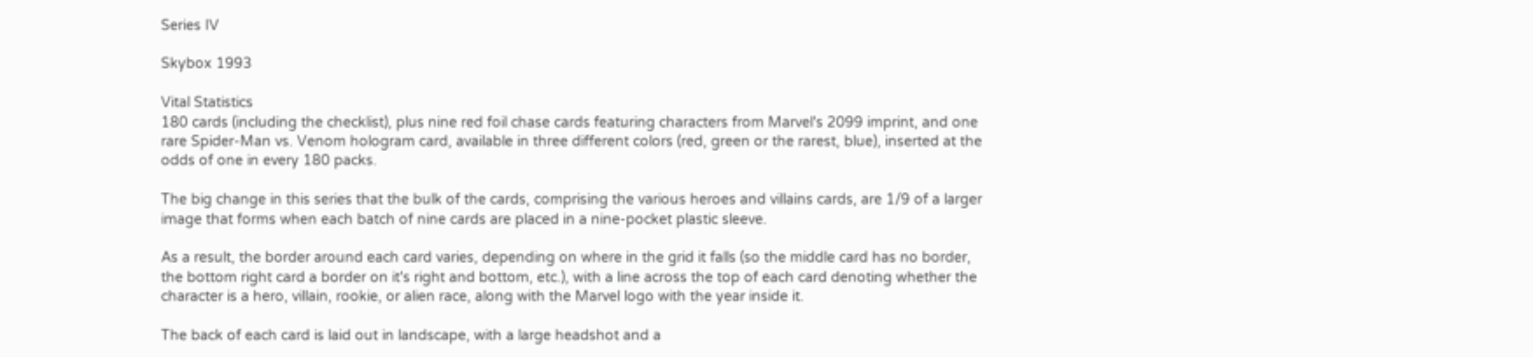Series IV

Skybox 1993

Vital Statistics
180 cards (including the checklist), plus nine red foil chase cards featuring characters from Marvel's 2099 imprint, and one rare Spider-Man vs. Venom hologram card, available in three different colors (red, green or the rarest, blue), inserted at the odds of one in every 180 packs.

The big change in this series that the bulk of the cards, comprising the various heroes and villains cards, are 1/9 of a larger image that forms when each batch of nine cards are placed in a nine-pocket plastic sleeve.

As a result, the border around each card varies, depending on where in the grid it falls (so the middle card has no border, the bottom right card a border on it's right and bottom, etc.), with a line across the top of each card denoting whether the character is a hero, villain, rookie, or alien race, along with the Marvel logo with the year inside it.

The back of each card is laid out in landscape, with a large headshot and a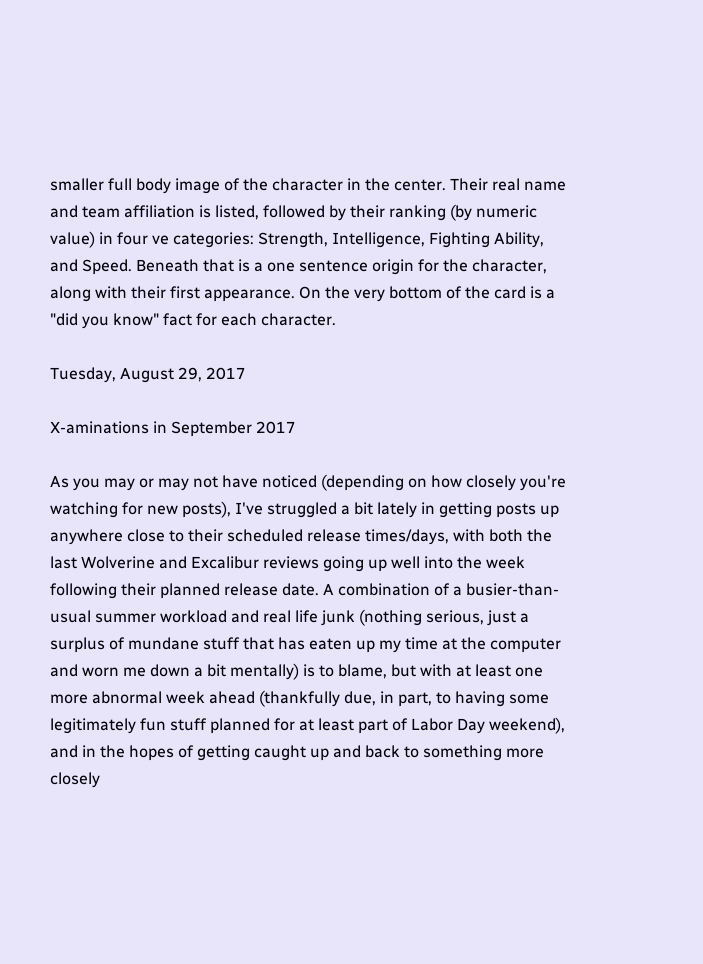smaller full body image of the character in the center. Their real name and team affiliation is listed, followed by their ranking (by numeric value) in four ve categories: Strength, Intelligence, Fighting Ability, and Speed. Beneath that is a one sentence origin for the character, along with their first appearance. On the very bottom of the card is a "did you know" fact for each character.

Tuesday, August 29, 2017

X-aminations in September 2017

As you may or may not have noticed (depending on how closely you're watching for new posts), I've struggled a bit lately in getting posts up anywhere close to their scheduled release times/days, with both the last Wolverine and Excalibur reviews going up well into the week following their planned release date. A combination of a busier-than-usual summer workload and real life junk (nothing serious, just a surplus of mundane stuff that has eaten up my time at the computer and worn me down a bit mentally) is to blame, but with at least one more abnormal week ahead (thankfully due, in part, to having some legitimately fun stuff planned for at least part of Labor Day weekend), and in the hopes of getting caught up and back to something more closely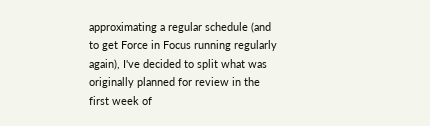approximating a regular schedule (and to get Force in Focus running regularly again), I've decided to split what was originally planned for review in the first week of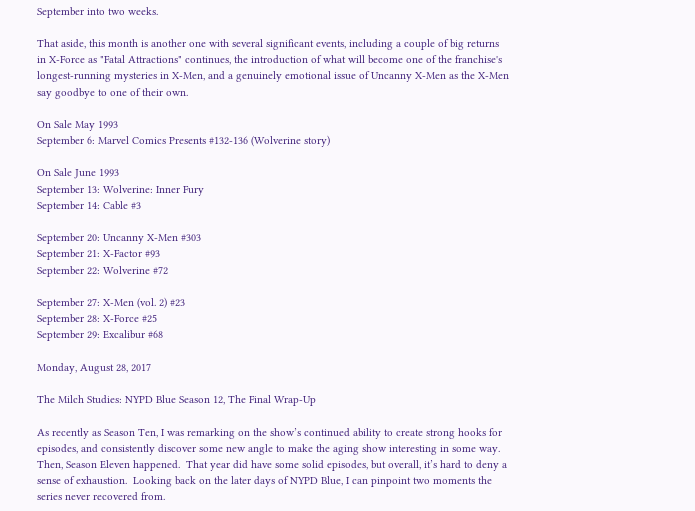September into two weeks.

That aside, this month is another one with several significant events, including a couple of big returns in X-Force as "Fatal Attractions" continues, the introduction of what will become one of the franchise's longest-running mysteries in X-Men, and a genuinely emotional issue of Uncanny X-Men as the X-Men say goodbye to one of their own.

On Sale May 1993
September 6: Marvel Comics Presents #132-136 (Wolverine story)

On Sale June 1993
September 13: Wolverine: Inner Fury
September 14: Cable #3

September 20: Uncanny X-Men #303
September 21: X-Factor #93
September 22: Wolverine #72

September 27: X-Men (vol. 2) #23
September 28: X-Force #25
September 29: Excalibur #68

Monday, August 28, 2017

The Milch Studies: NYPD Blue Season 12, The Final Wrap-Up

As recently as Season Ten, I was remarking on the show’s continued ability to create strong hooks for episodes, and consistently discover some new angle to make the aging show interesting in some way.  Then, Season Eleven happened.  That year did have some solid episodes, but overall, it’s hard to deny a sense of exhaustion.  Looking back on the later days of NYPD Blue, I can pinpoint two moments the series never recovered from.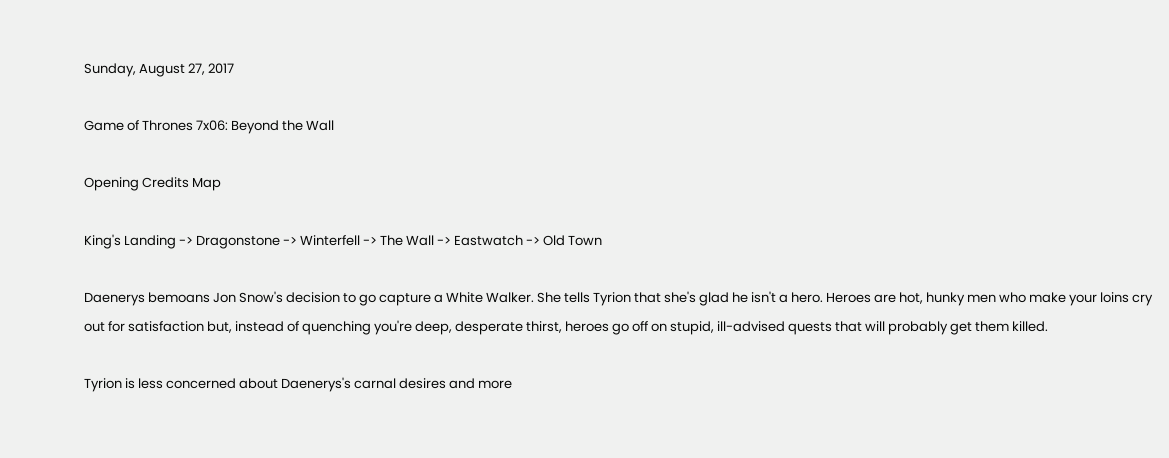Sunday, August 27, 2017

Game of Thrones 7x06: Beyond the Wall

Opening Credits Map

King's Landing -> Dragonstone -> Winterfell -> The Wall -> Eastwatch -> Old Town

Daenerys bemoans Jon Snow's decision to go capture a White Walker. She tells Tyrion that she's glad he isn't a hero. Heroes are hot, hunky men who make your loins cry out for satisfaction but, instead of quenching you're deep, desperate thirst, heroes go off on stupid, ill-advised quests that will probably get them killed.

Tyrion is less concerned about Daenerys's carnal desires and more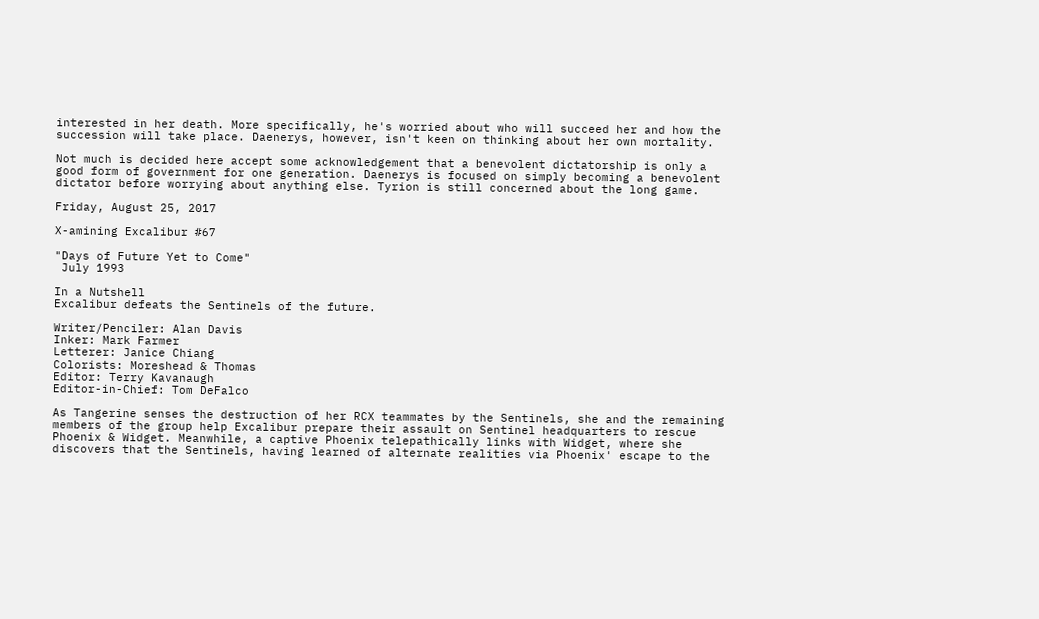interested in her death. More specifically, he's worried about who will succeed her and how the succession will take place. Daenerys, however, isn't keen on thinking about her own mortality.

Not much is decided here accept some acknowledgement that a benevolent dictatorship is only a good form of government for one generation. Daenerys is focused on simply becoming a benevolent dictator before worrying about anything else. Tyrion is still concerned about the long game.

Friday, August 25, 2017

X-amining Excalibur #67

"Days of Future Yet to Come"
 July 1993

In a Nutshell
Excalibur defeats the Sentinels of the future.

Writer/Penciler: Alan Davis
Inker: Mark Farmer
Letterer: Janice Chiang
Colorists: Moreshead & Thomas
Editor: Terry Kavanaugh
Editor-in-Chief: Tom DeFalco

As Tangerine senses the destruction of her RCX teammates by the Sentinels, she and the remaining members of the group help Excalibur prepare their assault on Sentinel headquarters to rescue Phoenix & Widget. Meanwhile, a captive Phoenix telepathically links with Widget, where she discovers that the Sentinels, having learned of alternate realities via Phoenix' escape to the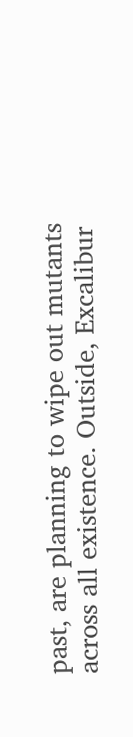past, are planning to wipe out mutants across all existence. Outside, Excalibur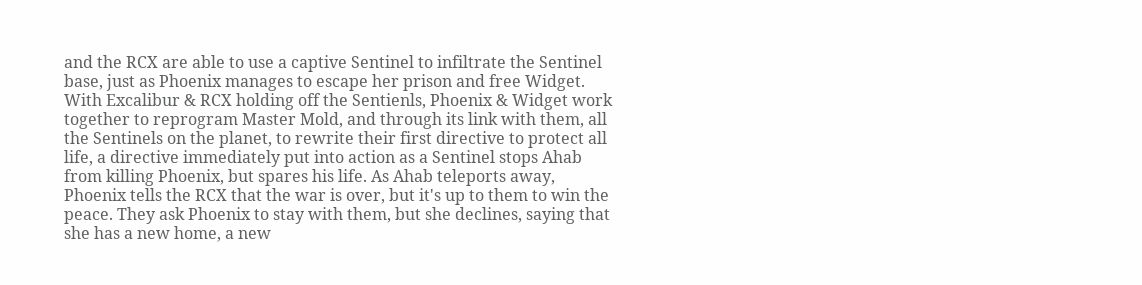and the RCX are able to use a captive Sentinel to infiltrate the Sentinel base, just as Phoenix manages to escape her prison and free Widget. With Excalibur & RCX holding off the Sentienls, Phoenix & Widget work together to reprogram Master Mold, and through its link with them, all the Sentinels on the planet, to rewrite their first directive to protect all life, a directive immediately put into action as a Sentinel stops Ahab from killing Phoenix, but spares his life. As Ahab teleports away, Phoenix tells the RCX that the war is over, but it's up to them to win the peace. They ask Phoenix to stay with them, but she declines, saying that she has a new home, a new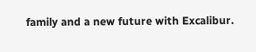family and a new future with Excalibur.